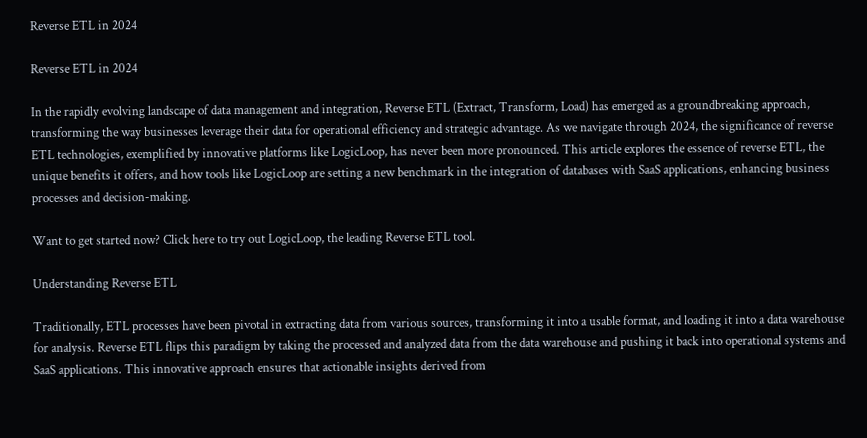Reverse ETL in 2024

Reverse ETL in 2024

In the rapidly evolving landscape of data management and integration, Reverse ETL (Extract, Transform, Load) has emerged as a groundbreaking approach, transforming the way businesses leverage their data for operational efficiency and strategic advantage. As we navigate through 2024, the significance of reverse ETL technologies, exemplified by innovative platforms like LogicLoop, has never been more pronounced. This article explores the essence of reverse ETL, the unique benefits it offers, and how tools like LogicLoop are setting a new benchmark in the integration of databases with SaaS applications, enhancing business processes and decision-making.

Want to get started now? Click here to try out LogicLoop, the leading Reverse ETL tool.

Understanding Reverse ETL

Traditionally, ETL processes have been pivotal in extracting data from various sources, transforming it into a usable format, and loading it into a data warehouse for analysis. Reverse ETL flips this paradigm by taking the processed and analyzed data from the data warehouse and pushing it back into operational systems and SaaS applications. This innovative approach ensures that actionable insights derived from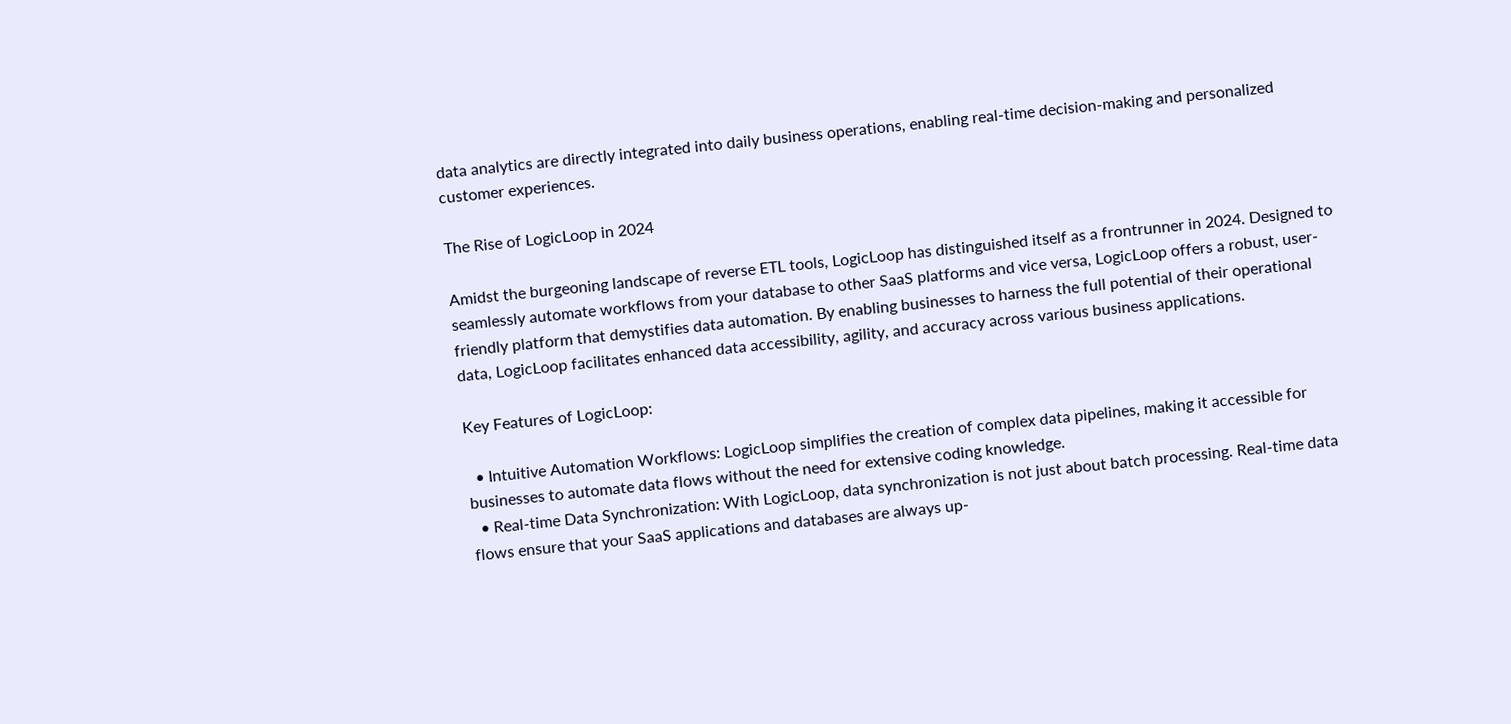data analytics are directly integrated into daily business operations, enabling real-time decision-making and personalized customer experiences.

The Rise of LogicLoop in 2024

Amidst the burgeoning landscape of reverse ETL tools, LogicLoop has distinguished itself as a frontrunner in 2024. Designed to seamlessly automate workflows from your database to other SaaS platforms and vice versa, LogicLoop offers a robust, user-friendly platform that demystifies data automation. By enabling businesses to harness the full potential of their operational data, LogicLoop facilitates enhanced data accessibility, agility, and accuracy across various business applications.

Key Features of LogicLoop:

  • Intuitive Automation Workflows: LogicLoop simplifies the creation of complex data pipelines, making it accessible for businesses to automate data flows without the need for extensive coding knowledge.
  • Real-time Data Synchronization: With LogicLoop, data synchronization is not just about batch processing. Real-time data flows ensure that your SaaS applications and databases are always up-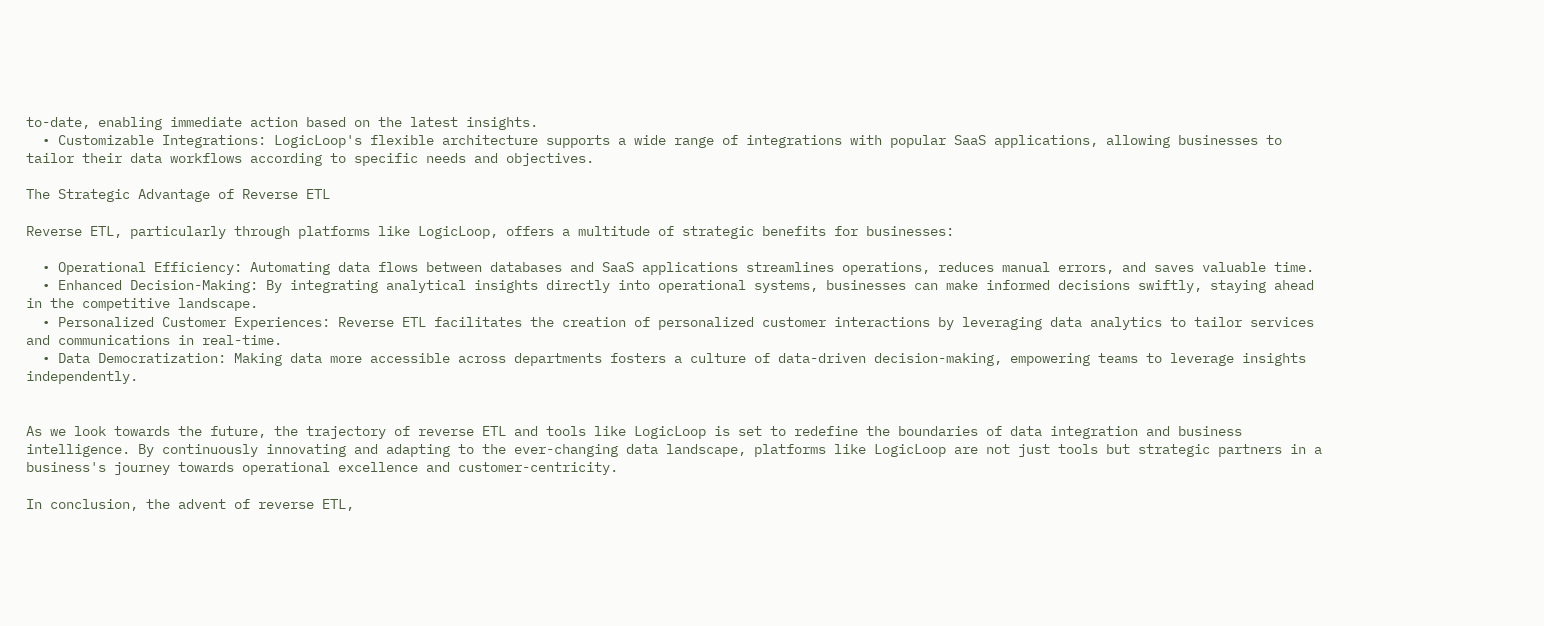to-date, enabling immediate action based on the latest insights.
  • Customizable Integrations: LogicLoop's flexible architecture supports a wide range of integrations with popular SaaS applications, allowing businesses to tailor their data workflows according to specific needs and objectives.

The Strategic Advantage of Reverse ETL

Reverse ETL, particularly through platforms like LogicLoop, offers a multitude of strategic benefits for businesses:

  • Operational Efficiency: Automating data flows between databases and SaaS applications streamlines operations, reduces manual errors, and saves valuable time.
  • Enhanced Decision-Making: By integrating analytical insights directly into operational systems, businesses can make informed decisions swiftly, staying ahead in the competitive landscape.
  • Personalized Customer Experiences: Reverse ETL facilitates the creation of personalized customer interactions by leveraging data analytics to tailor services and communications in real-time.
  • Data Democratization: Making data more accessible across departments fosters a culture of data-driven decision-making, empowering teams to leverage insights independently.


As we look towards the future, the trajectory of reverse ETL and tools like LogicLoop is set to redefine the boundaries of data integration and business intelligence. By continuously innovating and adapting to the ever-changing data landscape, platforms like LogicLoop are not just tools but strategic partners in a business's journey towards operational excellence and customer-centricity.

In conclusion, the advent of reverse ETL,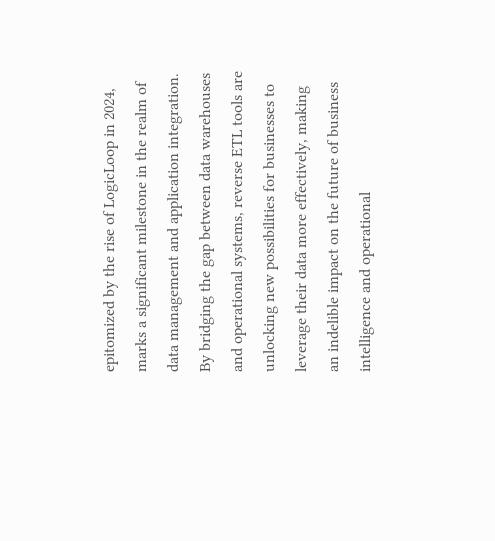epitomized by the rise of LogicLoop in 2024, marks a significant milestone in the realm of data management and application integration. By bridging the gap between data warehouses and operational systems, reverse ETL tools are unlocking new possibilities for businesses to leverage their data more effectively, making an indelible impact on the future of business intelligence and operational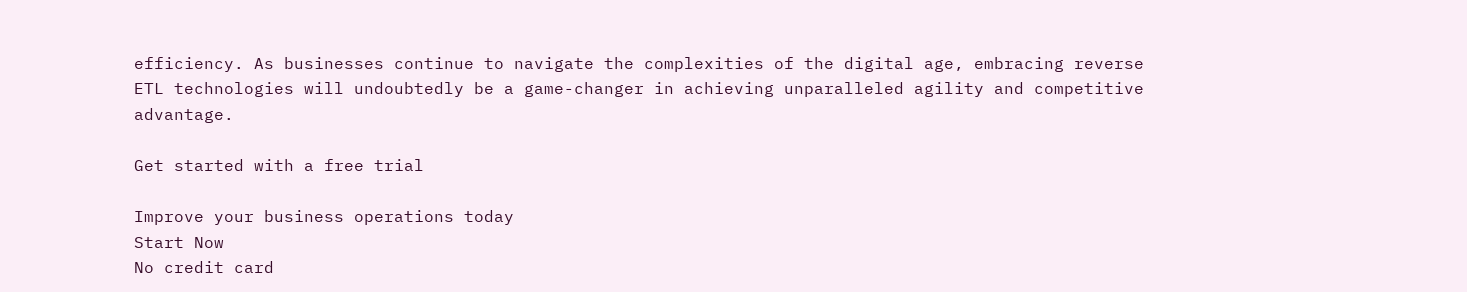efficiency. As businesses continue to navigate the complexities of the digital age, embracing reverse ETL technologies will undoubtedly be a game-changer in achieving unparalleled agility and competitive advantage.

Get started with a free trial

Improve your business operations today
Start Now
No credit card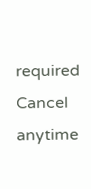required
Cancel anytime